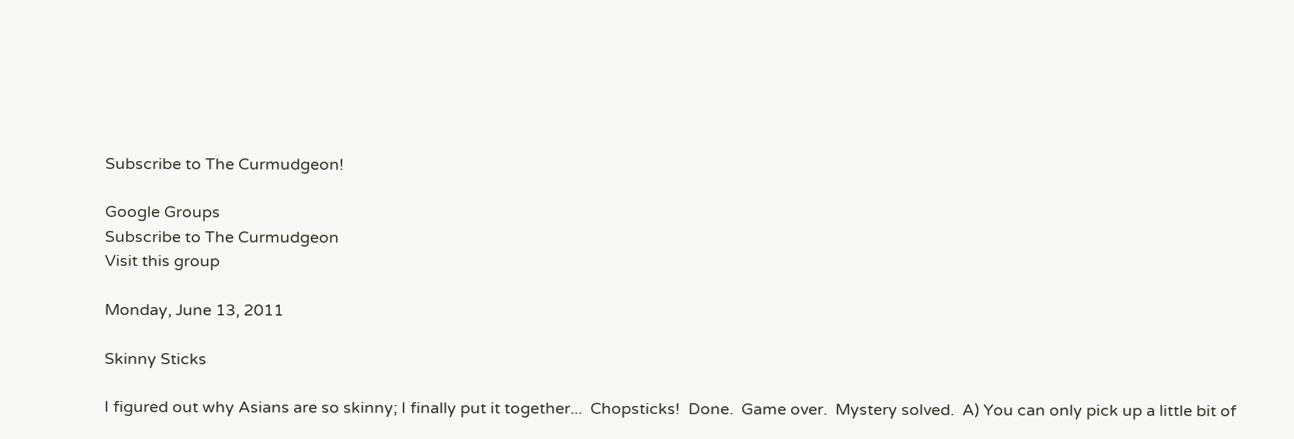Subscribe to The Curmudgeon!

Google Groups
Subscribe to The Curmudgeon
Visit this group

Monday, June 13, 2011

Skinny Sticks

I figured out why Asians are so skinny; I finally put it together...  Chopsticks!  Done.  Game over.  Mystery solved.  A) You can only pick up a little bit of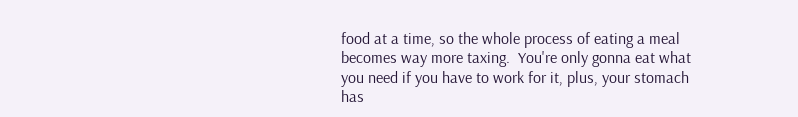food at a time, so the whole process of eating a meal becomes way more taxing.  You're only gonna eat what you need if you have to work for it, plus, your stomach has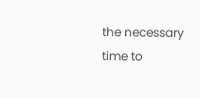the necessary time to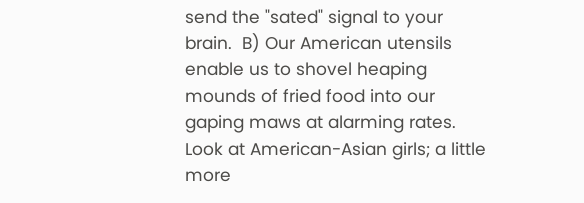send the "sated" signal to your brain.  B) Our American utensils enable us to shovel heaping mounds of fried food into our gaping maws at alarming rates.  Look at American-Asian girls; a little more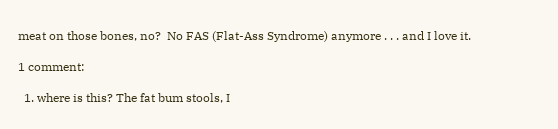meat on those bones, no?  No FAS (Flat-Ass Syndrome) anymore . . . and I love it.

1 comment:

  1. where is this? The fat bum stools, I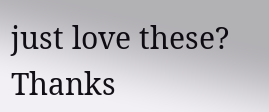just love these? Thanks